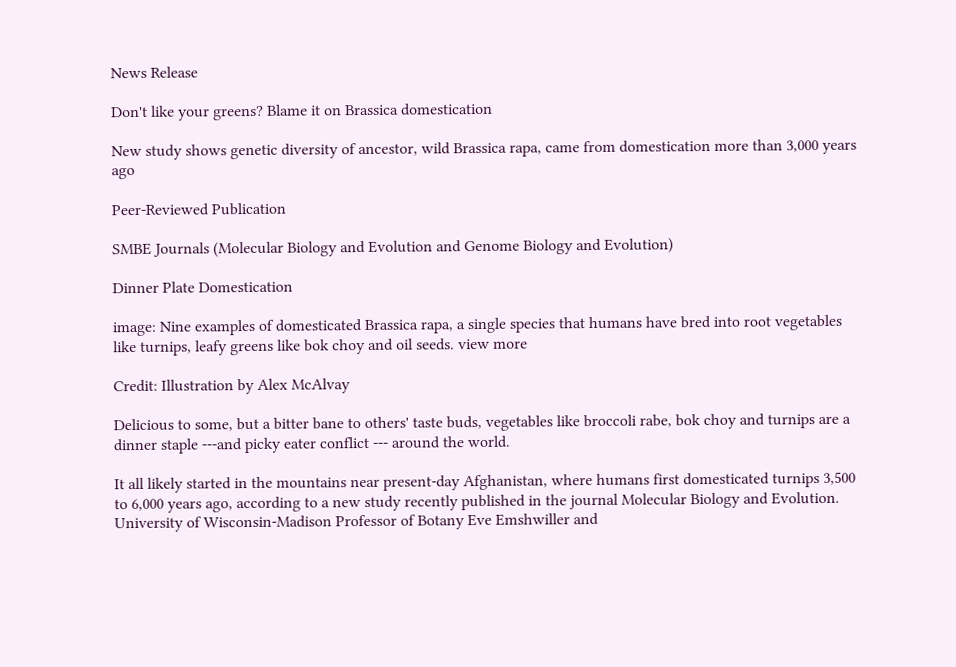News Release

Don't like your greens? Blame it on Brassica domestication

New study shows genetic diversity of ancestor, wild Brassica rapa, came from domestication more than 3,000 years ago

Peer-Reviewed Publication

SMBE Journals (Molecular Biology and Evolution and Genome Biology and Evolution)

Dinner Plate Domestication

image: Nine examples of domesticated Brassica rapa, a single species that humans have bred into root vegetables like turnips, leafy greens like bok choy and oil seeds. view more

Credit: Illustration by Alex McAlvay

Delicious to some, but a bitter bane to others' taste buds, vegetables like broccoli rabe, bok choy and turnips are a dinner staple ---and picky eater conflict --- around the world.

It all likely started in the mountains near present-day Afghanistan, where humans first domesticated turnips 3,500 to 6,000 years ago, according to a new study recently published in the journal Molecular Biology and Evolution. University of Wisconsin-Madison Professor of Botany Eve Emshwiller and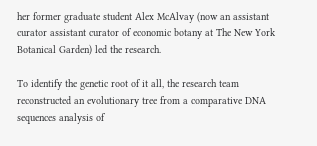her former graduate student Alex McAlvay (now an assistant curator assistant curator of economic botany at The New York Botanical Garden) led the research.

To identify the genetic root of it all, the research team reconstructed an evolutionary tree from a comparative DNA sequences analysis of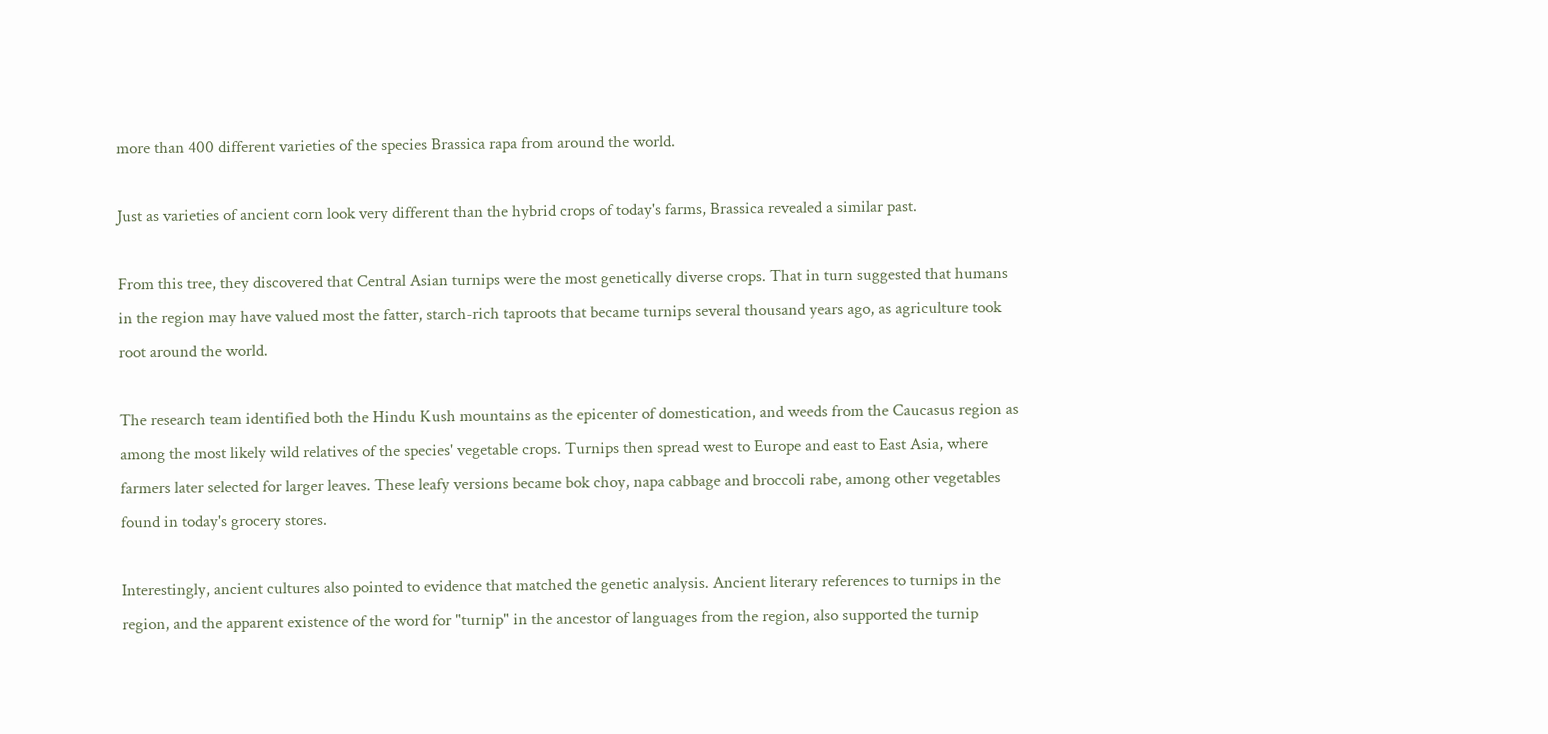more than 400 different varieties of the species Brassica rapa from around the world.

Just as varieties of ancient corn look very different than the hybrid crops of today's farms, Brassica revealed a similar past.

From this tree, they discovered that Central Asian turnips were the most genetically diverse crops. That in turn suggested that humans in the region may have valued most the fatter, starch-rich taproots that became turnips several thousand years ago, as agriculture took root around the world.

The research team identified both the Hindu Kush mountains as the epicenter of domestication, and weeds from the Caucasus region as among the most likely wild relatives of the species' vegetable crops. Turnips then spread west to Europe and east to East Asia, where farmers later selected for larger leaves. These leafy versions became bok choy, napa cabbage and broccoli rabe, among other vegetables found in today's grocery stores.

Interestingly, ancient cultures also pointed to evidence that matched the genetic analysis. Ancient literary references to turnips in the region, and the apparent existence of the word for "turnip" in the ancestor of languages from the region, also supported the turnip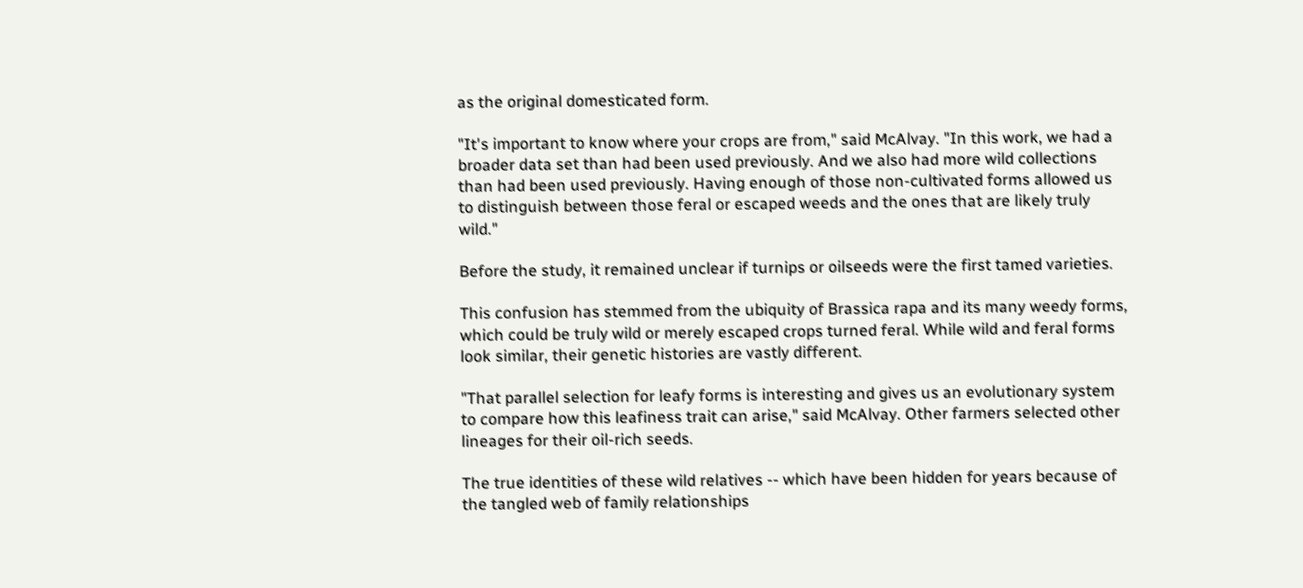as the original domesticated form.

"It's important to know where your crops are from," said McAlvay. "In this work, we had a broader data set than had been used previously. And we also had more wild collections than had been used previously. Having enough of those non-cultivated forms allowed us to distinguish between those feral or escaped weeds and the ones that are likely truly wild."

Before the study, it remained unclear if turnips or oilseeds were the first tamed varieties.

This confusion has stemmed from the ubiquity of Brassica rapa and its many weedy forms, which could be truly wild or merely escaped crops turned feral. While wild and feral forms look similar, their genetic histories are vastly different.

"That parallel selection for leafy forms is interesting and gives us an evolutionary system to compare how this leafiness trait can arise," said McAlvay. Other farmers selected other lineages for their oil-rich seeds.

The true identities of these wild relatives -- which have been hidden for years because of the tangled web of family relationships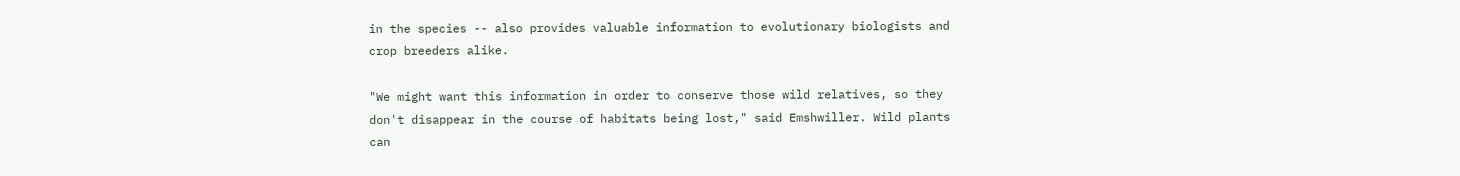in the species -- also provides valuable information to evolutionary biologists and crop breeders alike.

"We might want this information in order to conserve those wild relatives, so they don't disappear in the course of habitats being lost," said Emshwiller. Wild plants can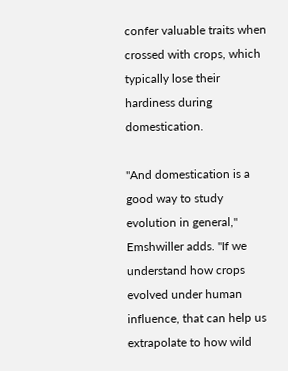confer valuable traits when crossed with crops, which typically lose their hardiness during domestication.

"And domestication is a good way to study evolution in general," Emshwiller adds. "If we understand how crops evolved under human influence, that can help us extrapolate to how wild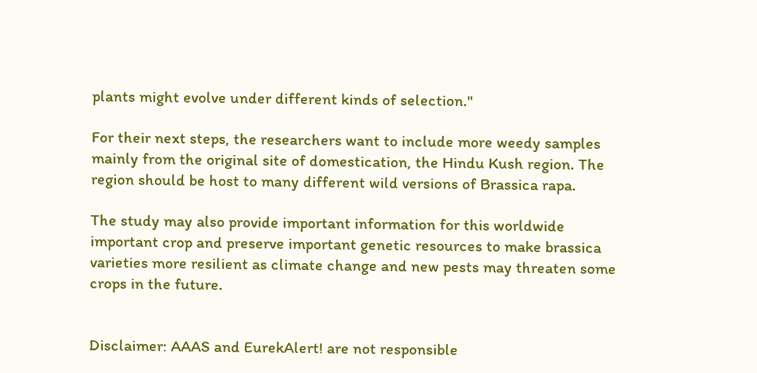plants might evolve under different kinds of selection."

For their next steps, the researchers want to include more weedy samples mainly from the original site of domestication, the Hindu Kush region. The region should be host to many different wild versions of Brassica rapa.

The study may also provide important information for this worldwide important crop and preserve important genetic resources to make brassica varieties more resilient as climate change and new pests may threaten some crops in the future.


Disclaimer: AAAS and EurekAlert! are not responsible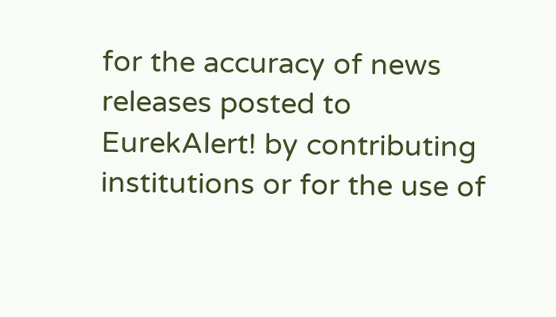for the accuracy of news releases posted to EurekAlert! by contributing institutions or for the use of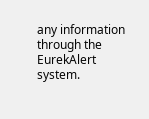any information through the EurekAlert system.